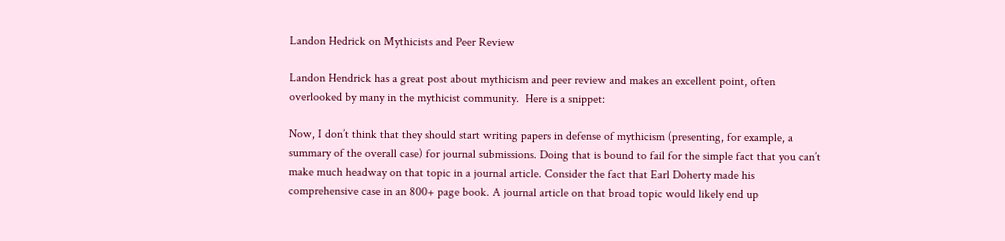Landon Hedrick on Mythicists and Peer Review

Landon Hendrick has a great post about mythicism and peer review and makes an excellent point, often overlooked by many in the mythicist community.  Here is a snippet:

Now, I don’t think that they should start writing papers in defense of mythicism (presenting, for example, a summary of the overall case) for journal submissions. Doing that is bound to fail for the simple fact that you can’t make much headway on that topic in a journal article. Consider the fact that Earl Doherty made his comprehensive case in an 800+ page book. A journal article on that broad topic would likely end up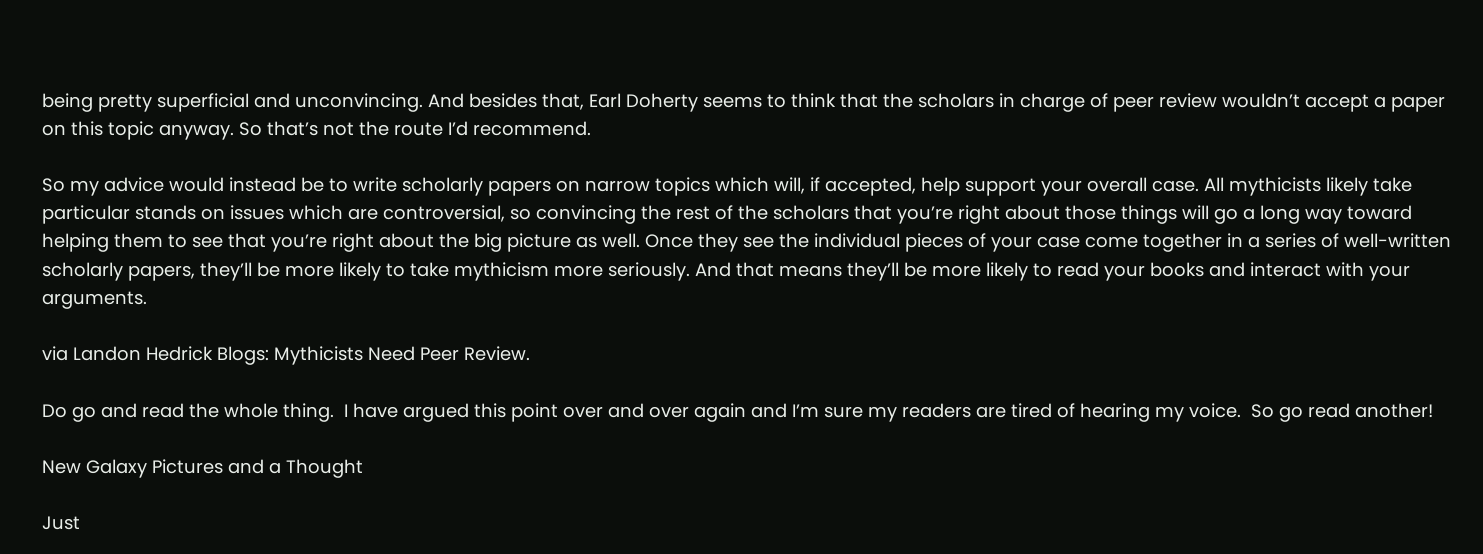being pretty superficial and unconvincing. And besides that, Earl Doherty seems to think that the scholars in charge of peer review wouldn’t accept a paper on this topic anyway. So that’s not the route I’d recommend.

So my advice would instead be to write scholarly papers on narrow topics which will, if accepted, help support your overall case. All mythicists likely take particular stands on issues which are controversial, so convincing the rest of the scholars that you’re right about those things will go a long way toward helping them to see that you’re right about the big picture as well. Once they see the individual pieces of your case come together in a series of well-written scholarly papers, they’ll be more likely to take mythicism more seriously. And that means they’ll be more likely to read your books and interact with your arguments.

via Landon Hedrick Blogs: Mythicists Need Peer Review.

Do go and read the whole thing.  I have argued this point over and over again and I’m sure my readers are tired of hearing my voice.  So go read another!

New Galaxy Pictures and a Thought

Just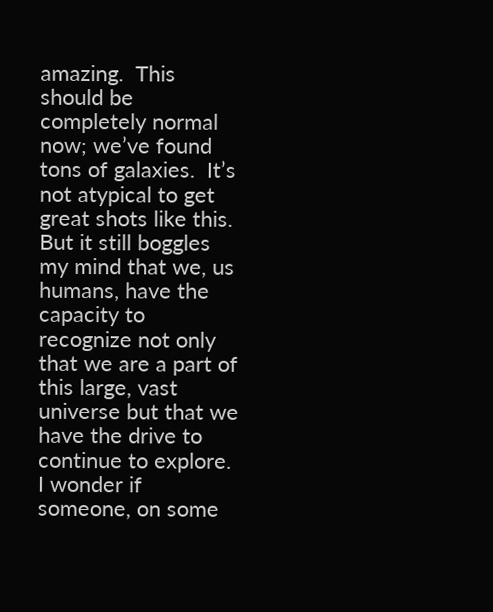amazing.  This should be completely normal now; we’ve found tons of galaxies.  It’s not atypical to get great shots like this.  But it still boggles my mind that we, us humans, have the capacity to recognize not only that we are a part of this large, vast universe but that we have the drive to continue to explore.  I wonder if someone, on some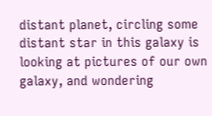distant planet, circling some distant star in this galaxy is looking at pictures of our own galaxy, and wondering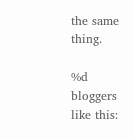the same thing.

%d bloggers like this: